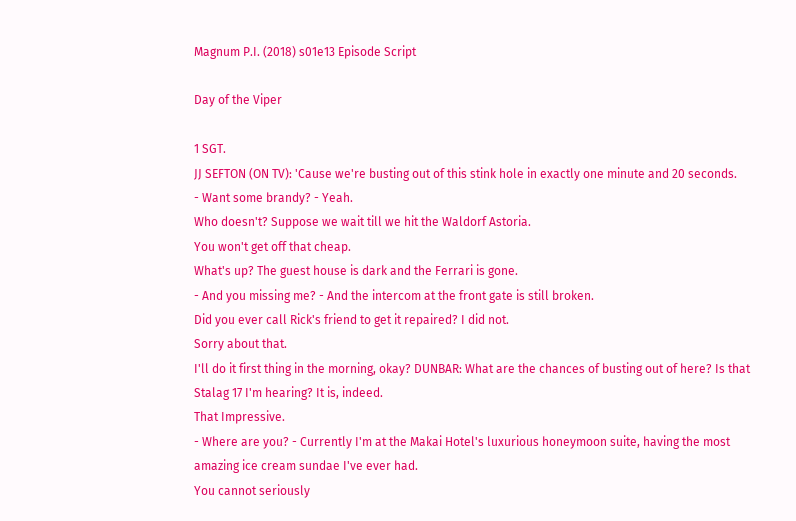Magnum P.I. (2018) s01e13 Episode Script

Day of the Viper

1 SGT.
JJ SEFTON (ON TV): 'Cause we're busting out of this stink hole in exactly one minute and 20 seconds.
- Want some brandy? - Yeah.
Who doesn't? Suppose we wait till we hit the Waldorf Astoria.
You won't get off that cheap.
What's up? The guest house is dark and the Ferrari is gone.
- And you missing me? - And the intercom at the front gate is still broken.
Did you ever call Rick's friend to get it repaired? I did not.
Sorry about that.
I'll do it first thing in the morning, okay? DUNBAR: What are the chances of busting out of here? Is that Stalag 17 I'm hearing? It is, indeed.
That Impressive.
- Where are you? - Currently I'm at the Makai Hotel's luxurious honeymoon suite, having the most amazing ice cream sundae I've ever had.
You cannot seriously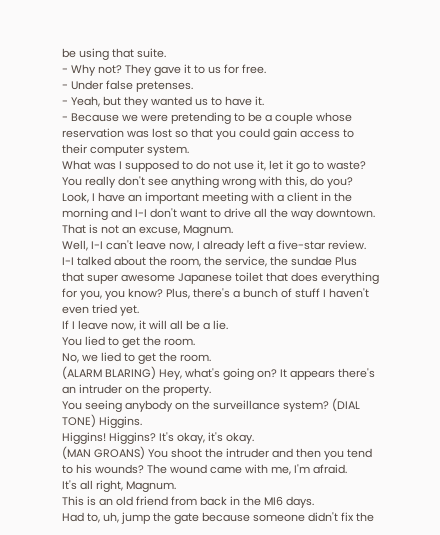be using that suite.
- Why not? They gave it to us for free.
- Under false pretenses.
- Yeah, but they wanted us to have it.
- Because we were pretending to be a couple whose reservation was lost so that you could gain access to their computer system.
What was I supposed to do not use it, let it go to waste? You really don't see anything wrong with this, do you? Look, I have an important meeting with a client in the morning and I-I don't want to drive all the way downtown.
That is not an excuse, Magnum.
Well, I-I can't leave now, I already left a five-star review.
I-I talked about the room, the service, the sundae Plus that super awesome Japanese toilet that does everything for you, you know? Plus, there's a bunch of stuff I haven't even tried yet.
If I leave now, it will all be a lie.
You lied to get the room.
No, we lied to get the room.
(ALARM BLARING) Hey, what's going on? It appears there's an intruder on the property.
You seeing anybody on the surveillance system? (DIAL TONE) Higgins.
Higgins! Higgins? It's okay, it's okay.
(MAN GROANS) You shoot the intruder and then you tend to his wounds? The wound came with me, I'm afraid.
It's all right, Magnum.
This is an old friend from back in the MI6 days.
Had to, uh, jump the gate because someone didn't fix the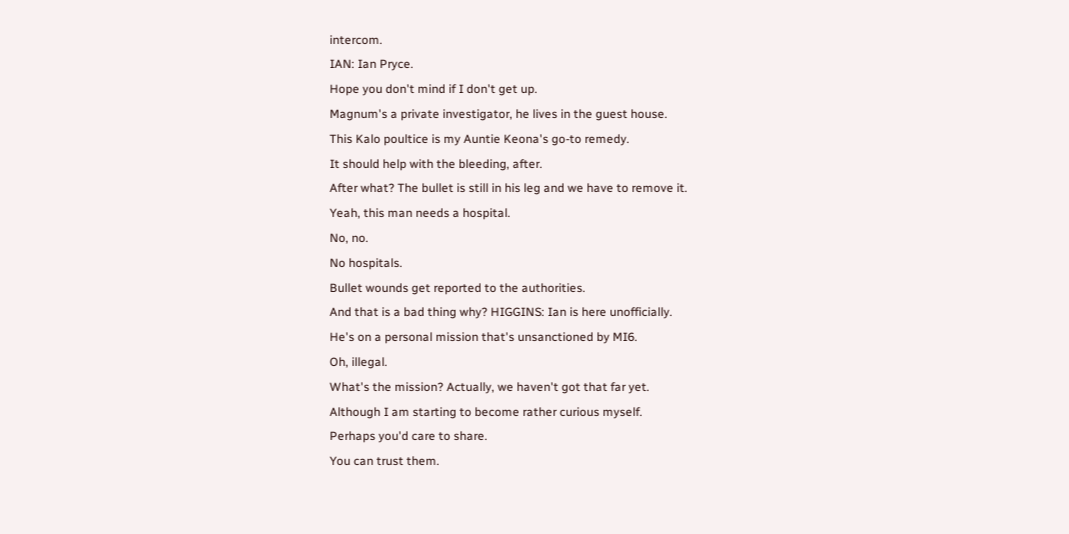intercom.
IAN: Ian Pryce.
Hope you don't mind if I don't get up.
Magnum's a private investigator, he lives in the guest house.
This Kalo poultice is my Auntie Keona's go-to remedy.
It should help with the bleeding, after.
After what? The bullet is still in his leg and we have to remove it.
Yeah, this man needs a hospital.
No, no.
No hospitals.
Bullet wounds get reported to the authorities.
And that is a bad thing why? HIGGINS: Ian is here unofficially.
He's on a personal mission that's unsanctioned by MI6.
Oh, illegal.
What's the mission? Actually, we haven't got that far yet.
Although I am starting to become rather curious myself.
Perhaps you'd care to share.
You can trust them.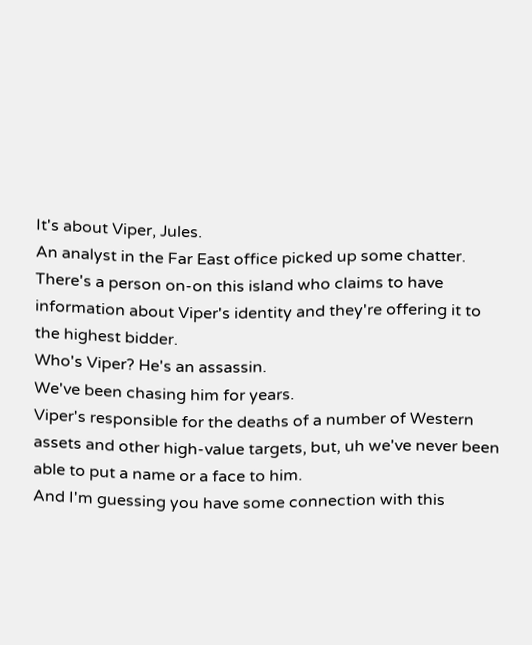It's about Viper, Jules.
An analyst in the Far East office picked up some chatter.
There's a person on-on this island who claims to have information about Viper's identity and they're offering it to the highest bidder.
Who's Viper? He's an assassin.
We've been chasing him for years.
Viper's responsible for the deaths of a number of Western assets and other high-value targets, but, uh we've never been able to put a name or a face to him.
And I'm guessing you have some connection with this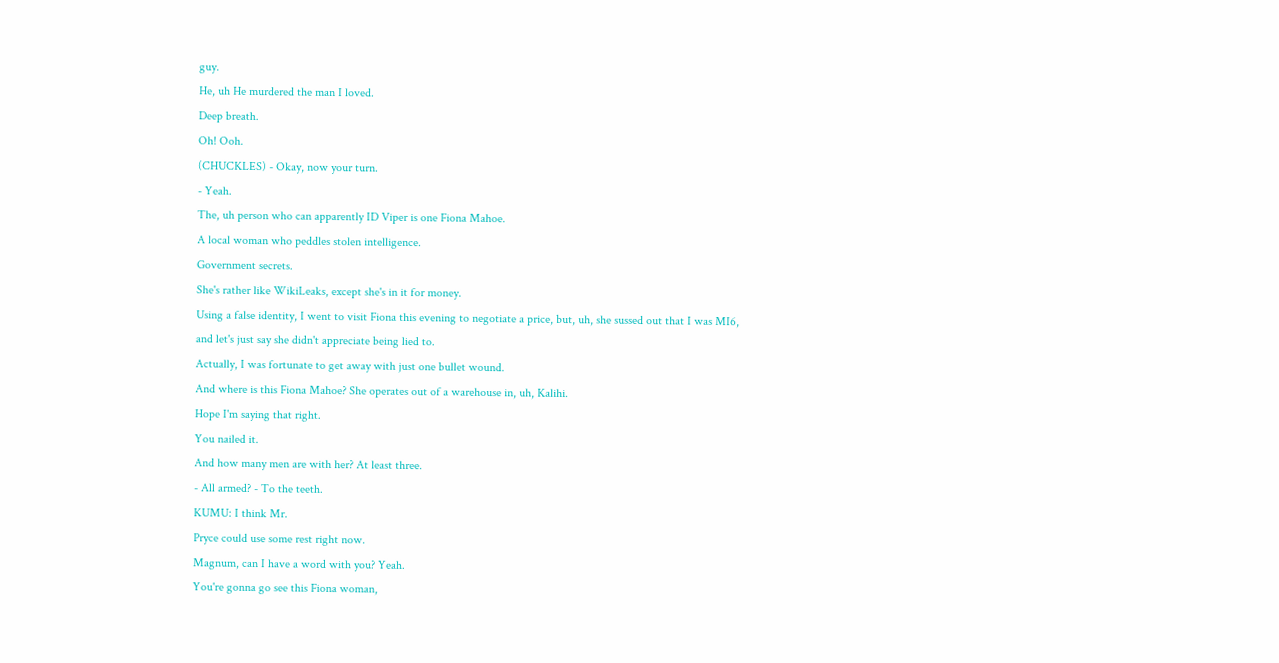guy.
He, uh He murdered the man I loved.
Deep breath.
Oh! Ooh.
(CHUCKLES) - Okay, now your turn.
- Yeah.
The, uh person who can apparently ID Viper is one Fiona Mahoe.
A local woman who peddles stolen intelligence.
Government secrets.
She's rather like WikiLeaks, except she's in it for money.
Using a false identity, I went to visit Fiona this evening to negotiate a price, but, uh, she sussed out that I was MI6, and let's just say she didn't appreciate being lied to.
Actually, I was fortunate to get away with just one bullet wound.
And where is this Fiona Mahoe? She operates out of a warehouse in, uh, Kalihi.
Hope I'm saying that right.
You nailed it.
And how many men are with her? At least three.
- All armed? - To the teeth.
KUMU: I think Mr.
Pryce could use some rest right now.
Magnum, can I have a word with you? Yeah.
You're gonna go see this Fiona woman,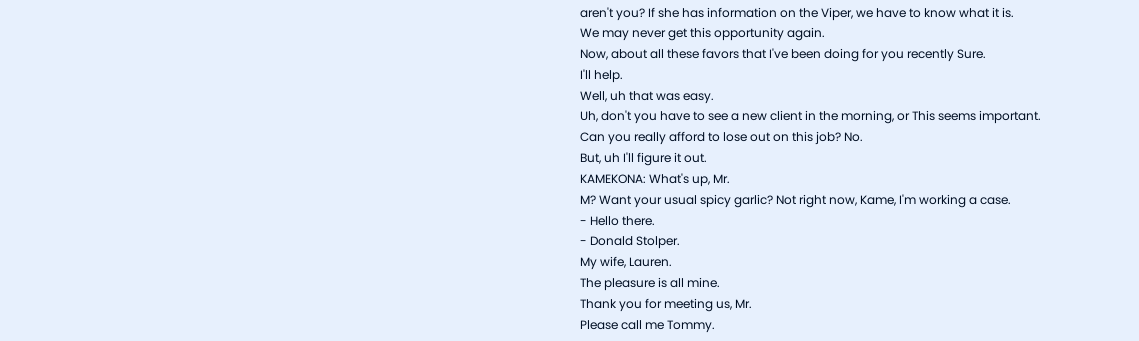aren't you? If she has information on the Viper, we have to know what it is.
We may never get this opportunity again.
Now, about all these favors that I've been doing for you recently Sure.
I'll help.
Well, uh that was easy.
Uh, don't you have to see a new client in the morning, or This seems important.
Can you really afford to lose out on this job? No.
But, uh I'll figure it out.
KAMEKONA: What's up, Mr.
M? Want your usual spicy garlic? Not right now, Kame, I'm working a case.
- Hello there.
- Donald Stolper.
My wife, Lauren.
The pleasure is all mine.
Thank you for meeting us, Mr.
Please call me Tommy.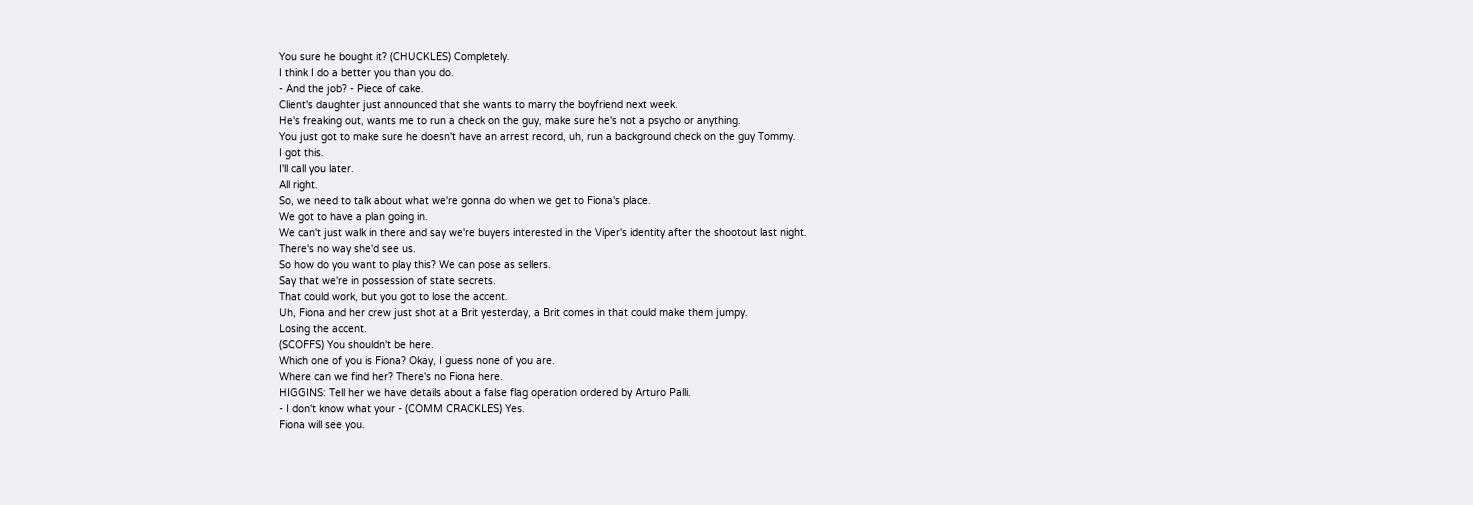You sure he bought it? (CHUCKLES) Completely.
I think I do a better you than you do.
- And the job? - Piece of cake.
Client's daughter just announced that she wants to marry the boyfriend next week.
He's freaking out, wants me to run a check on the guy, make sure he's not a psycho or anything.
You just got to make sure he doesn't have an arrest record, uh, run a background check on the guy Tommy.
I got this.
I'll call you later.
All right.
So, we need to talk about what we're gonna do when we get to Fiona's place.
We got to have a plan going in.
We can't just walk in there and say we're buyers interested in the Viper's identity after the shootout last night.
There's no way she'd see us.
So how do you want to play this? We can pose as sellers.
Say that we're in possession of state secrets.
That could work, but you got to lose the accent.
Uh, Fiona and her crew just shot at a Brit yesterday, a Brit comes in that could make them jumpy.
Losing the accent.
(SCOFFS) You shouldn't be here.
Which one of you is Fiona? Okay, I guess none of you are.
Where can we find her? There's no Fiona here.
HIGGINS: Tell her we have details about a false flag operation ordered by Arturo Palli.
- I don't know what your - (COMM CRACKLES) Yes.
Fiona will see you.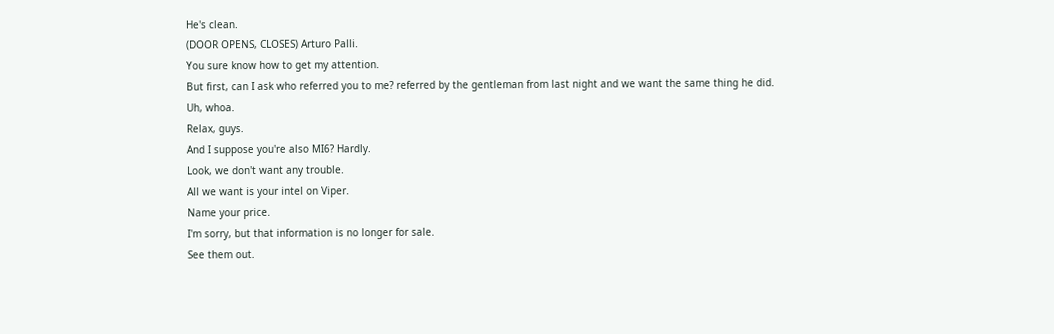He's clean.
(DOOR OPENS, CLOSES) Arturo Palli.
You sure know how to get my attention.
But first, can I ask who referred you to me? referred by the gentleman from last night and we want the same thing he did.
Uh, whoa.
Relax, guys.
And I suppose you're also MI6? Hardly.
Look, we don't want any trouble.
All we want is your intel on Viper.
Name your price.
I'm sorry, but that information is no longer for sale.
See them out.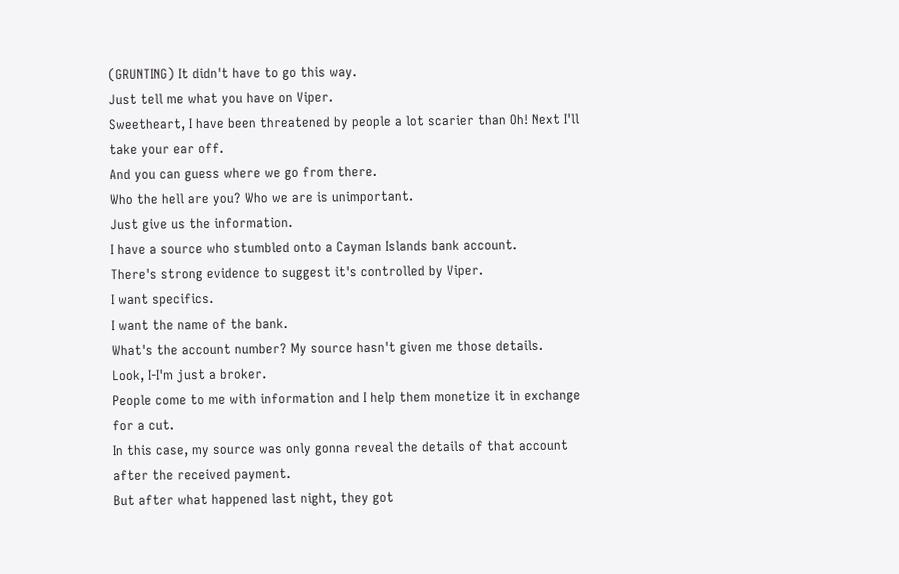(GRUNTING) It didn't have to go this way.
Just tell me what you have on Viper.
Sweetheart, I have been threatened by people a lot scarier than Oh! Next I'll take your ear off.
And you can guess where we go from there.
Who the hell are you? Who we are is unimportant.
Just give us the information.
I have a source who stumbled onto a Cayman Islands bank account.
There's strong evidence to suggest it's controlled by Viper.
I want specifics.
I want the name of the bank.
What's the account number? My source hasn't given me those details.
Look, I-I'm just a broker.
People come to me with information and I help them monetize it in exchange for a cut.
In this case, my source was only gonna reveal the details of that account after the received payment.
But after what happened last night, they got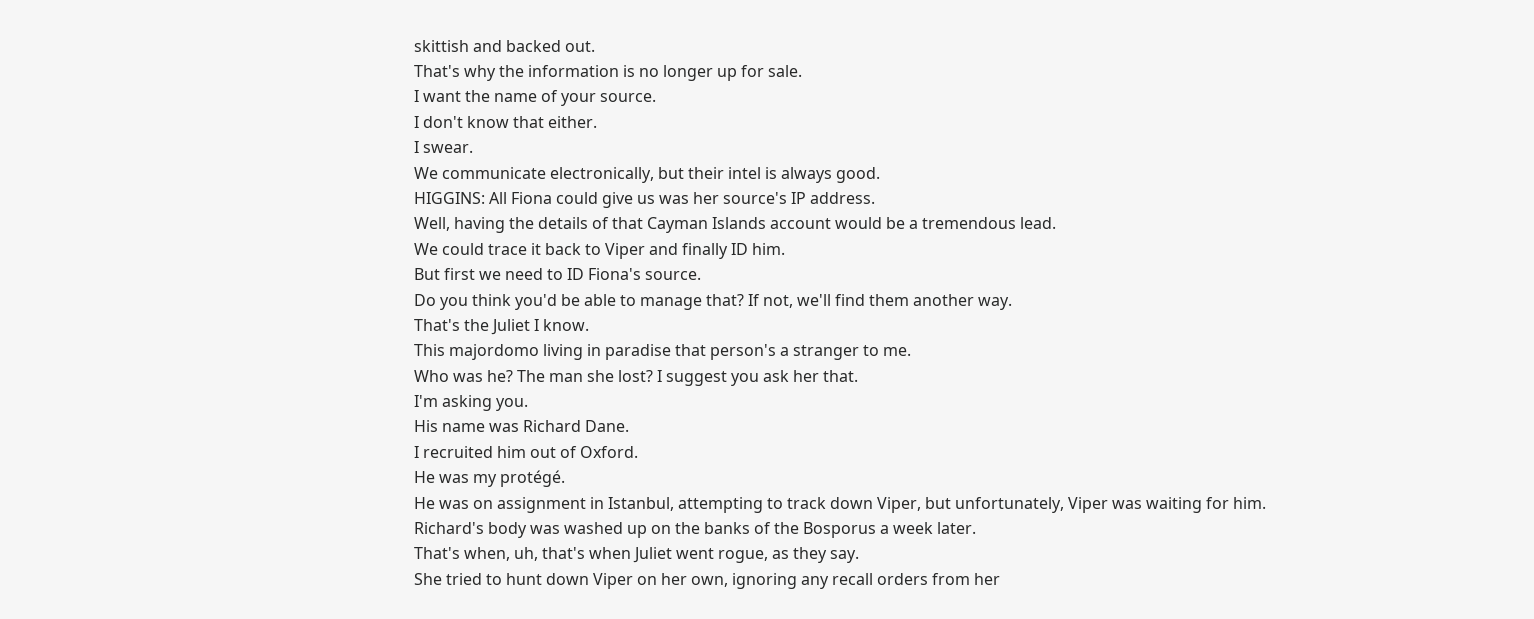skittish and backed out.
That's why the information is no longer up for sale.
I want the name of your source.
I don't know that either.
I swear.
We communicate electronically, but their intel is always good.
HIGGINS: All Fiona could give us was her source's IP address.
Well, having the details of that Cayman Islands account would be a tremendous lead.
We could trace it back to Viper and finally ID him.
But first we need to ID Fiona's source.
Do you think you'd be able to manage that? If not, we'll find them another way.
That's the Juliet I know.
This majordomo living in paradise that person's a stranger to me.
Who was he? The man she lost? I suggest you ask her that.
I'm asking you.
His name was Richard Dane.
I recruited him out of Oxford.
He was my protégé.
He was on assignment in Istanbul, attempting to track down Viper, but unfortunately, Viper was waiting for him.
Richard's body was washed up on the banks of the Bosporus a week later.
That's when, uh, that's when Juliet went rogue, as they say.
She tried to hunt down Viper on her own, ignoring any recall orders from her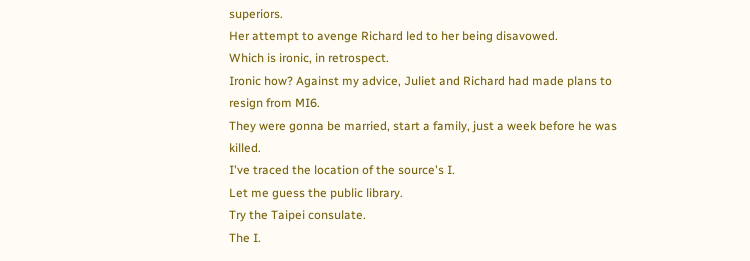superiors.
Her attempt to avenge Richard led to her being disavowed.
Which is ironic, in retrospect.
Ironic how? Against my advice, Juliet and Richard had made plans to resign from MI6.
They were gonna be married, start a family, just a week before he was killed.
I've traced the location of the source's I.
Let me guess the public library.
Try the Taipei consulate.
The I.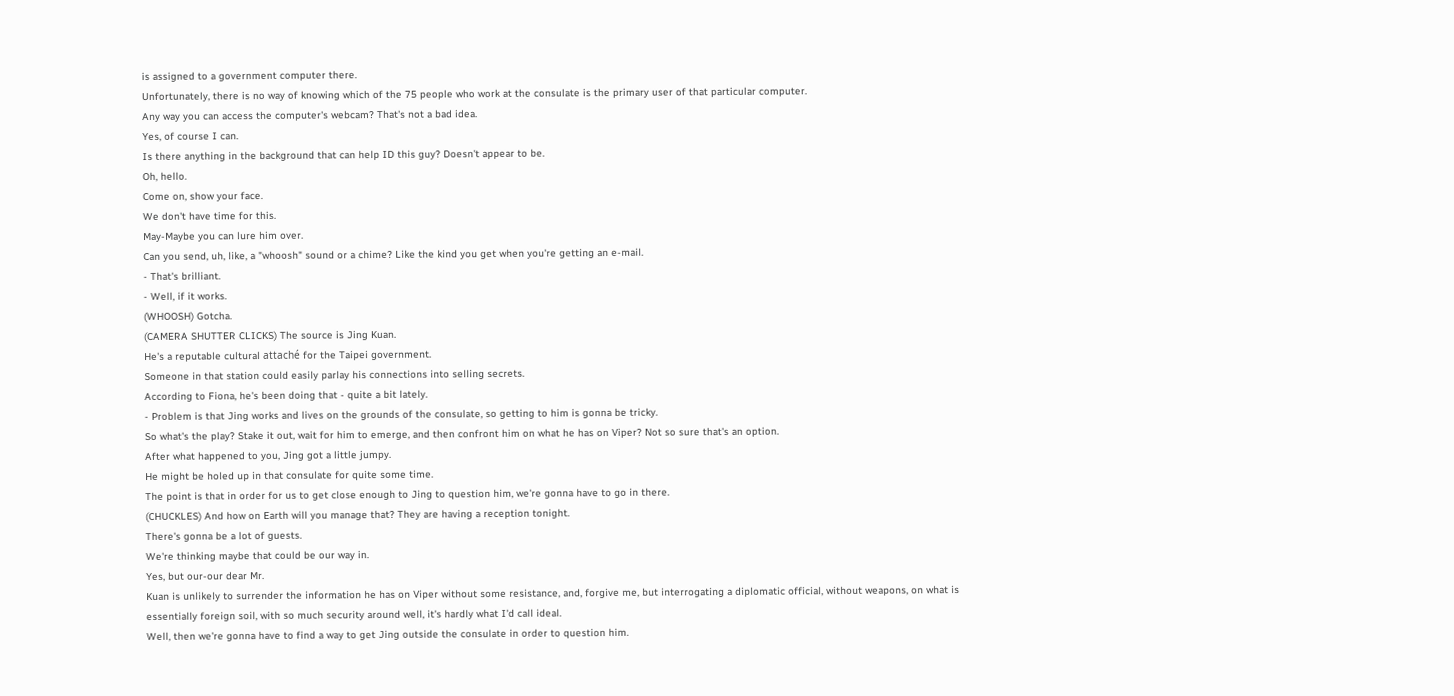is assigned to a government computer there.
Unfortunately, there is no way of knowing which of the 75 people who work at the consulate is the primary user of that particular computer.
Any way you can access the computer's webcam? That's not a bad idea.
Yes, of course I can.
Is there anything in the background that can help ID this guy? Doesn't appear to be.
Oh, hello.
Come on, show your face.
We don't have time for this.
May-Maybe you can lure him over.
Can you send, uh, like, a "whoosh" sound or a chime? Like the kind you get when you're getting an e-mail.
- That's brilliant.
- Well, if it works.
(WHOOSH) Gotcha.
(CAMERA SHUTTER CLICKS) The source is Jing Kuan.
He's a reputable cultural attaché for the Taipei government.
Someone in that station could easily parlay his connections into selling secrets.
According to Fiona, he's been doing that - quite a bit lately.
- Problem is that Jing works and lives on the grounds of the consulate, so getting to him is gonna be tricky.
So what's the play? Stake it out, wait for him to emerge, and then confront him on what he has on Viper? Not so sure that's an option.
After what happened to you, Jing got a little jumpy.
He might be holed up in that consulate for quite some time.
The point is that in order for us to get close enough to Jing to question him, we're gonna have to go in there.
(CHUCKLES) And how on Earth will you manage that? They are having a reception tonight.
There's gonna be a lot of guests.
We're thinking maybe that could be our way in.
Yes, but our-our dear Mr.
Kuan is unlikely to surrender the information he has on Viper without some resistance, and, forgive me, but interrogating a diplomatic official, without weapons, on what is essentially foreign soil, with so much security around well, it's hardly what I'd call ideal.
Well, then we're gonna have to find a way to get Jing outside the consulate in order to question him.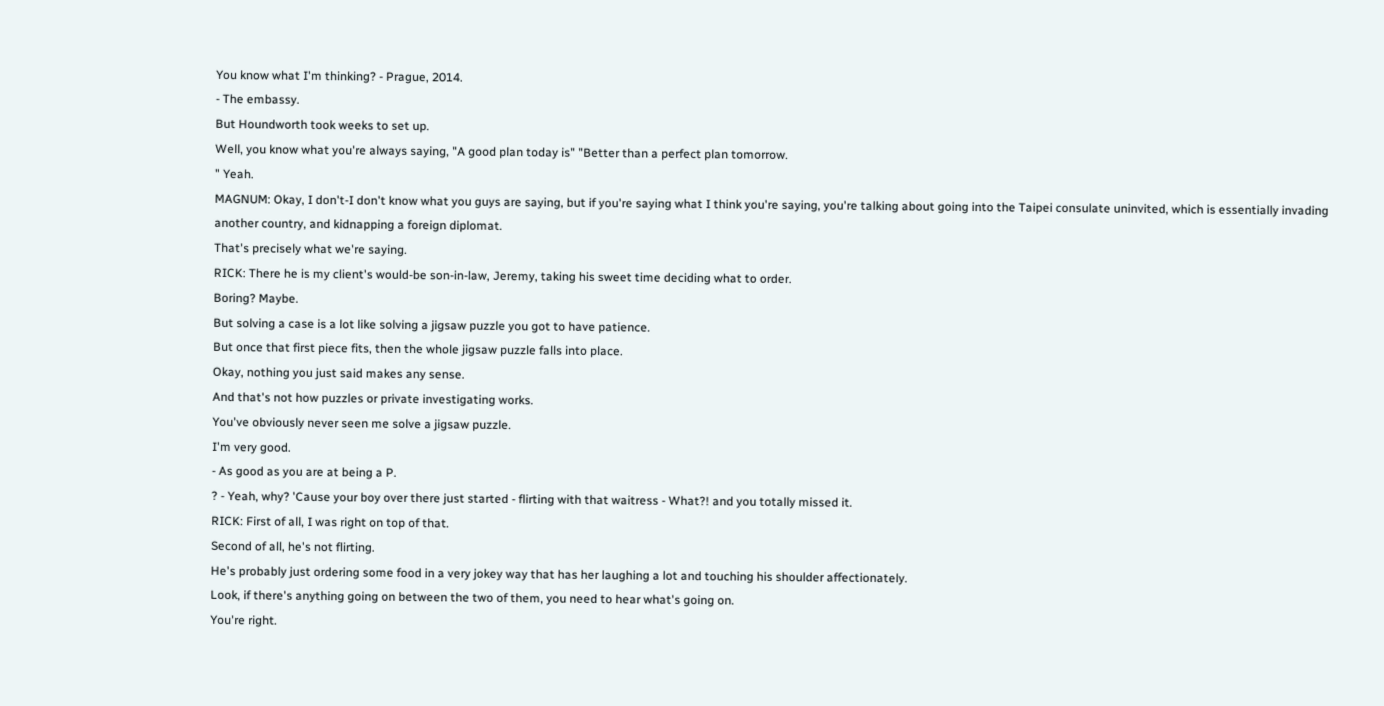You know what I'm thinking? - Prague, 2014.
- The embassy.
But Houndworth took weeks to set up.
Well, you know what you're always saying, "A good plan today is" "Better than a perfect plan tomorrow.
" Yeah.
MAGNUM: Okay, I don't-I don't know what you guys are saying, but if you're saying what I think you're saying, you're talking about going into the Taipei consulate uninvited, which is essentially invading another country, and kidnapping a foreign diplomat.
That's precisely what we're saying.
RICK: There he is my client's would-be son-in-law, Jeremy, taking his sweet time deciding what to order.
Boring? Maybe.
But solving a case is a lot like solving a jigsaw puzzle you got to have patience.
But once that first piece fits, then the whole jigsaw puzzle falls into place.
Okay, nothing you just said makes any sense.
And that's not how puzzles or private investigating works.
You've obviously never seen me solve a jigsaw puzzle.
I'm very good.
- As good as you are at being a P.
? - Yeah, why? 'Cause your boy over there just started - flirting with that waitress - What?! and you totally missed it.
RICK: First of all, I was right on top of that.
Second of all, he's not flirting.
He's probably just ordering some food in a very jokey way that has her laughing a lot and touching his shoulder affectionately.
Look, if there's anything going on between the two of them, you need to hear what's going on.
You're right.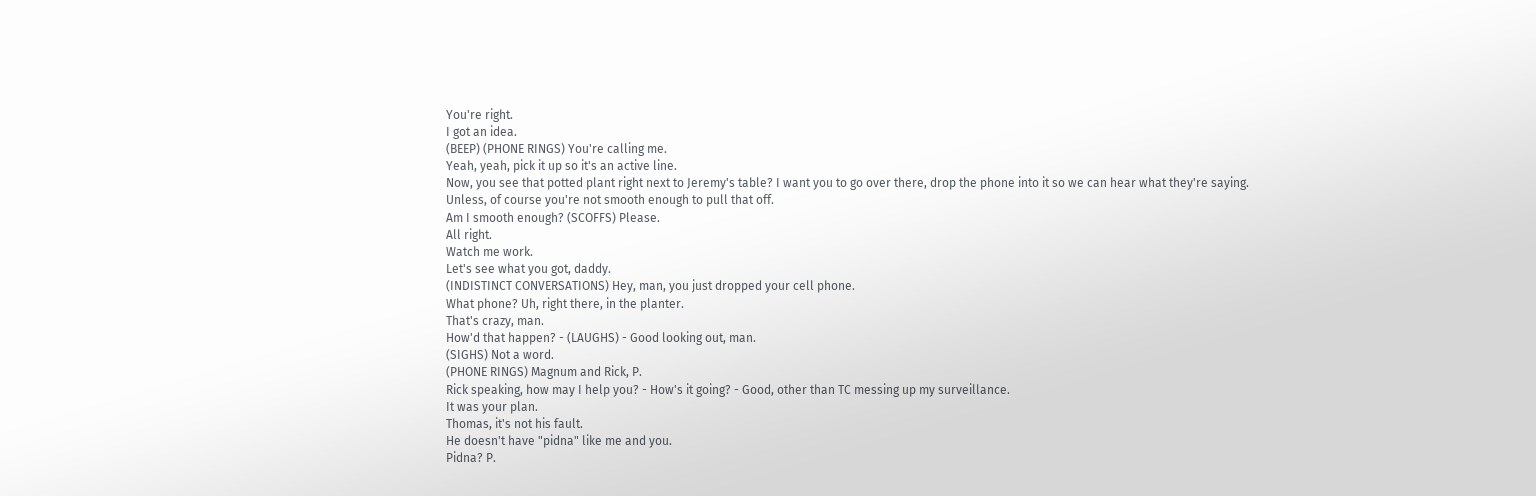You're right.
I got an idea.
(BEEP) (PHONE RINGS) You're calling me.
Yeah, yeah, pick it up so it's an active line.
Now, you see that potted plant right next to Jeremy's table? I want you to go over there, drop the phone into it so we can hear what they're saying.
Unless, of course you're not smooth enough to pull that off.
Am I smooth enough? (SCOFFS) Please.
All right.
Watch me work.
Let's see what you got, daddy.
(INDISTINCT CONVERSATIONS) Hey, man, you just dropped your cell phone.
What phone? Uh, right there, in the planter.
That's crazy, man.
How'd that happen? - (LAUGHS) - Good looking out, man.
(SIGHS) Not a word.
(PHONE RINGS) Magnum and Rick, P.
Rick speaking, how may I help you? - How's it going? - Good, other than TC messing up my surveillance.
It was your plan.
Thomas, it's not his fault.
He doesn't have "pidna" like me and you.
Pidna? P.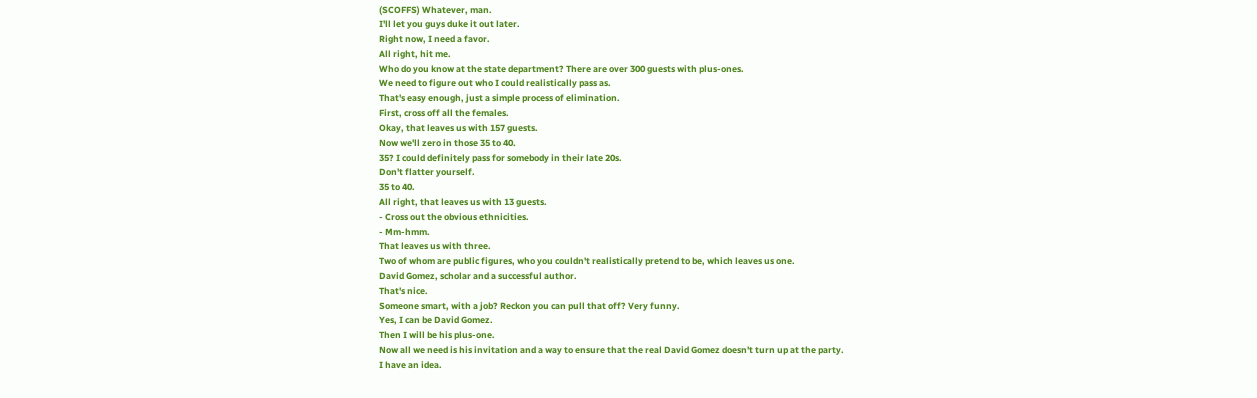(SCOFFS) Whatever, man.
I'll let you guys duke it out later.
Right now, I need a favor.
All right, hit me.
Who do you know at the state department? There are over 300 guests with plus-ones.
We need to figure out who I could realistically pass as.
That's easy enough, just a simple process of elimination.
First, cross off all the females.
Okay, that leaves us with 157 guests.
Now we'll zero in those 35 to 40.
35? I could definitely pass for somebody in their late 20s.
Don't flatter yourself.
35 to 40.
All right, that leaves us with 13 guests.
- Cross out the obvious ethnicities.
- Mm-hmm.
That leaves us with three.
Two of whom are public figures, who you couldn't realistically pretend to be, which leaves us one.
David Gomez, scholar and a successful author.
That's nice.
Someone smart, with a job? Reckon you can pull that off? Very funny.
Yes, I can be David Gomez.
Then I will be his plus-one.
Now all we need is his invitation and a way to ensure that the real David Gomez doesn't turn up at the party.
I have an idea.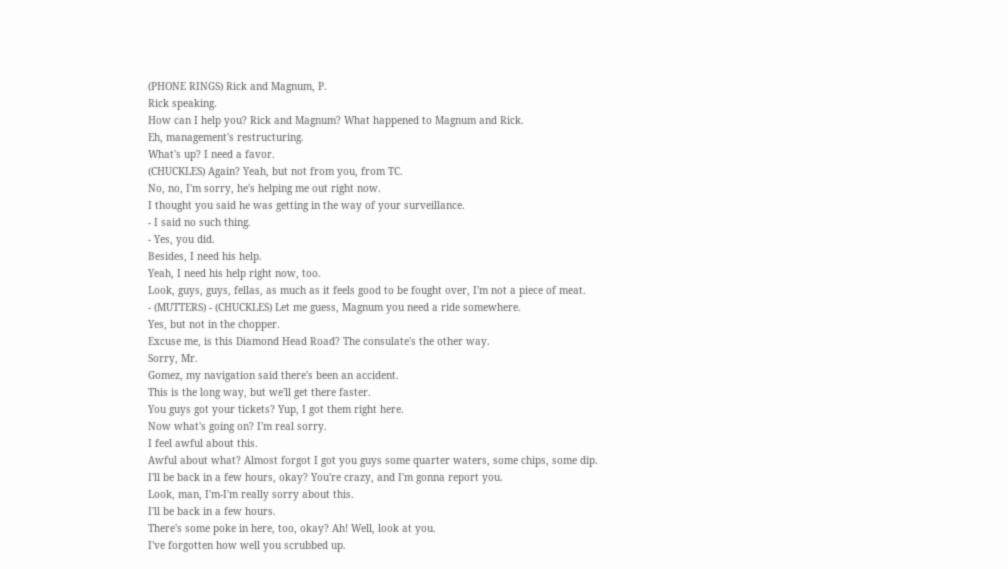(PHONE RINGS) Rick and Magnum, P.
Rick speaking.
How can I help you? Rick and Magnum? What happened to Magnum and Rick.
Eh, management's restructuring.
What's up? I need a favor.
(CHUCKLES) Again? Yeah, but not from you, from TC.
No, no, I'm sorry, he's helping me out right now.
I thought you said he was getting in the way of your surveillance.
- I said no such thing.
- Yes, you did.
Besides, I need his help.
Yeah, I need his help right now, too.
Look, guys, guys, fellas, as much as it feels good to be fought over, I'm not a piece of meat.
- (MUTTERS) - (CHUCKLES) Let me guess, Magnum you need a ride somewhere.
Yes, but not in the chopper.
Excuse me, is this Diamond Head Road? The consulate's the other way.
Sorry, Mr.
Gomez, my navigation said there's been an accident.
This is the long way, but we'll get there faster.
You guys got your tickets? Yup, I got them right here.
Now what's going on? I'm real sorry.
I feel awful about this.
Awful about what? Almost forgot I got you guys some quarter waters, some chips, some dip.
I'll be back in a few hours, okay? You're crazy, and I'm gonna report you.
Look, man, I'm-I'm really sorry about this.
I'll be back in a few hours.
There's some poke in here, too, okay? Ah! Well, look at you.
I've forgotten how well you scrubbed up.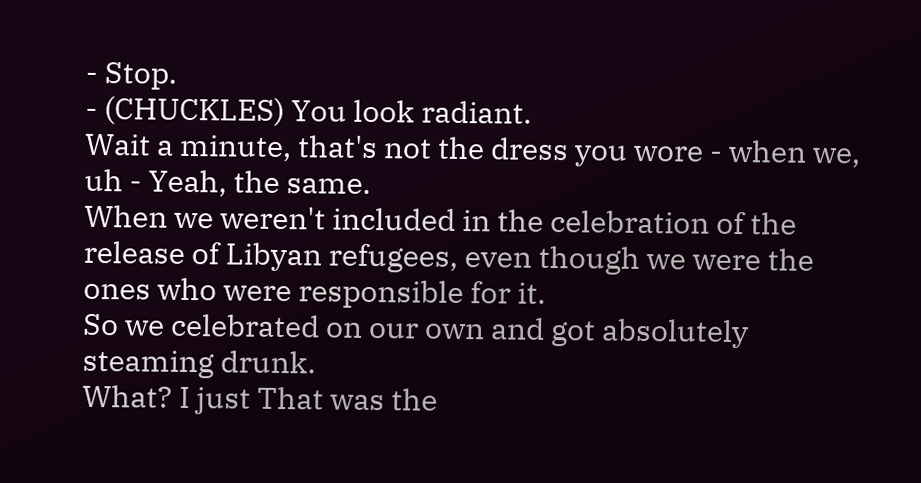- Stop.
- (CHUCKLES) You look radiant.
Wait a minute, that's not the dress you wore - when we, uh - Yeah, the same.
When we weren't included in the celebration of the release of Libyan refugees, even though we were the ones who were responsible for it.
So we celebrated on our own and got absolutely steaming drunk.
What? I just That was the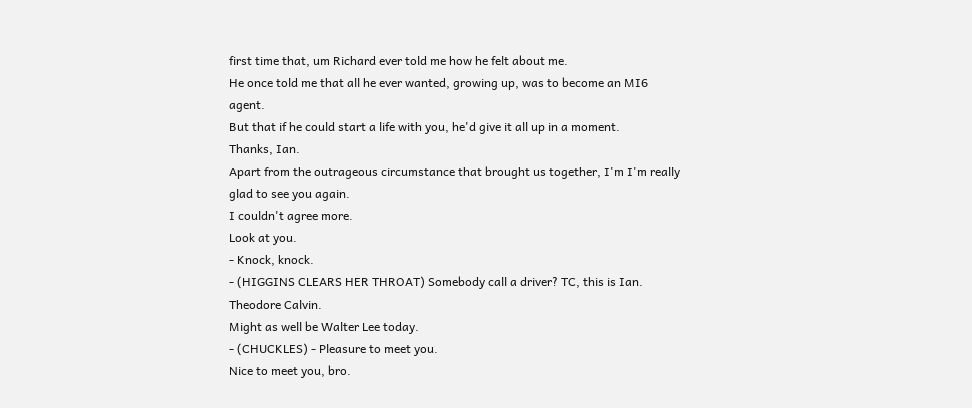first time that, um Richard ever told me how he felt about me.
He once told me that all he ever wanted, growing up, was to become an MI6 agent.
But that if he could start a life with you, he'd give it all up in a moment.
Thanks, Ian.
Apart from the outrageous circumstance that brought us together, I'm I'm really glad to see you again.
I couldn't agree more.
Look at you.
- Knock, knock.
- (HIGGINS CLEARS HER THROAT) Somebody call a driver? TC, this is Ian.
Theodore Calvin.
Might as well be Walter Lee today.
- (CHUCKLES) - Pleasure to meet you.
Nice to meet you, bro.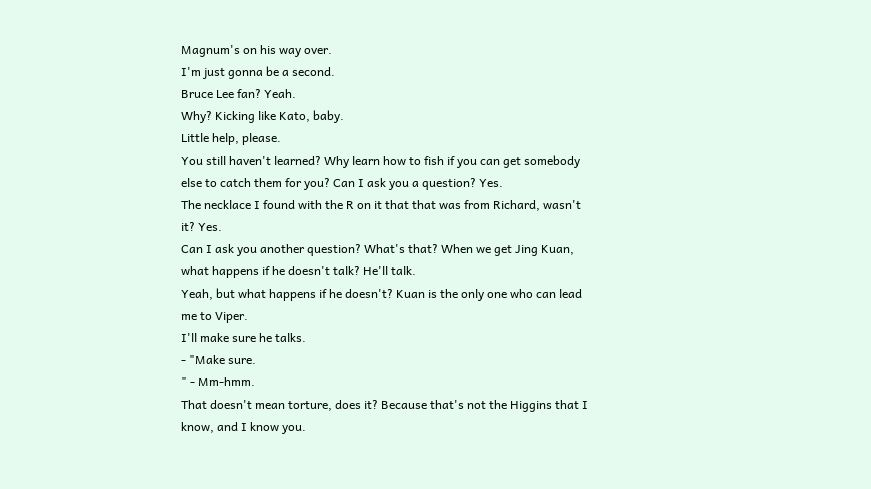Magnum's on his way over.
I'm just gonna be a second.
Bruce Lee fan? Yeah.
Why? Kicking like Kato, baby.
Little help, please.
You still haven't learned? Why learn how to fish if you can get somebody else to catch them for you? Can I ask you a question? Yes.
The necklace I found with the R on it that that was from Richard, wasn't it? Yes.
Can I ask you another question? What's that? When we get Jing Kuan, what happens if he doesn't talk? He'll talk.
Yeah, but what happens if he doesn't? Kuan is the only one who can lead me to Viper.
I'll make sure he talks.
- "Make sure.
" - Mm-hmm.
That doesn't mean torture, does it? Because that's not the Higgins that I know, and I know you.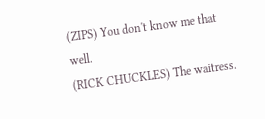(ZIPS) You don't know me that well.
(RICK CHUCKLES) The waitress.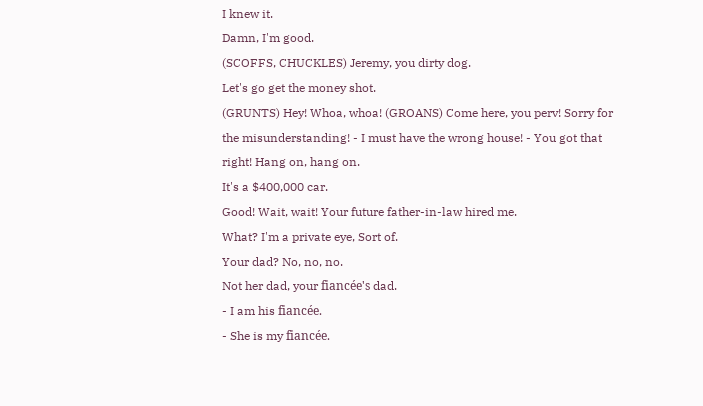I knew it.
Damn, I'm good.
(SCOFFS, CHUCKLES) Jeremy, you dirty dog.
Let's go get the money shot.
(GRUNTS) Hey! Whoa, whoa! (GROANS) Come here, you perv! Sorry for the misunderstanding! - I must have the wrong house! - You got that right! Hang on, hang on.
It's a $400,000 car.
Good! Wait, wait! Your future father-in-law hired me.
What? I'm a private eye, Sort of.
Your dad? No, no, no.
Not her dad, your fiancée's dad.
- I am his fiancée.
- She is my fiancée.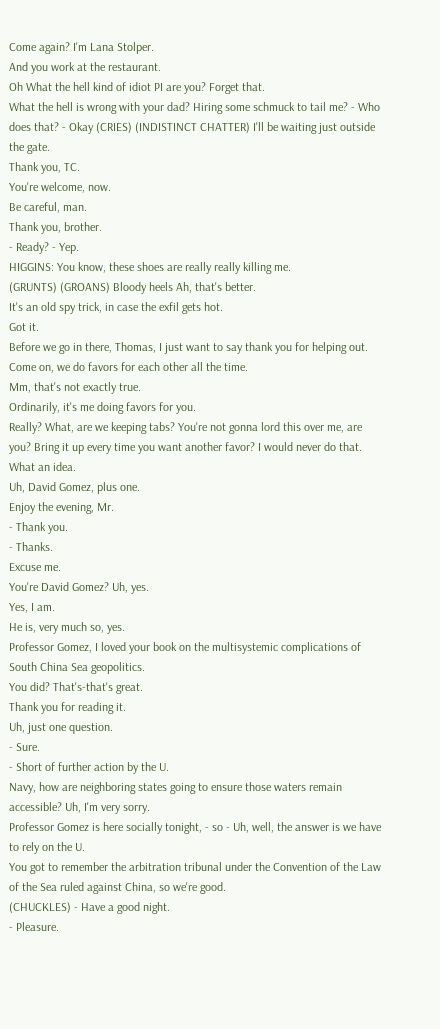Come again? I'm Lana Stolper.
And you work at the restaurant.
Oh What the hell kind of idiot PI are you? Forget that.
What the hell is wrong with your dad? Hiring some schmuck to tail me? - Who does that? - Okay (CRIES) (INDISTINCT CHATTER) I'll be waiting just outside the gate.
Thank you, TC.
You're welcome, now.
Be careful, man.
Thank you, brother.
- Ready? - Yep.
HIGGINS: You know, these shoes are really really killing me.
(GRUNTS) (GROANS) Bloody heels Ah, that's better.
It's an old spy trick, in case the exfil gets hot.
Got it.
Before we go in there, Thomas, I just want to say thank you for helping out.
Come on, we do favors for each other all the time.
Mm, that's not exactly true.
Ordinarily, it's me doing favors for you.
Really? What, are we keeping tabs? You're not gonna lord this over me, are you? Bring it up every time you want another favor? I would never do that.
What an idea.
Uh, David Gomez, plus one.
Enjoy the evening, Mr.
- Thank you.
- Thanks.
Excuse me.
You're David Gomez? Uh, yes.
Yes, I am.
He is, very much so, yes.
Professor Gomez, I loved your book on the multisystemic complications of South China Sea geopolitics.
You did? That's-that's great.
Thank you for reading it.
Uh, just one question.
- Sure.
- Short of further action by the U.
Navy, how are neighboring states going to ensure those waters remain accessible? Uh, I'm very sorry.
Professor Gomez is here socially tonight, - so - Uh, well, the answer is we have to rely on the U.
You got to remember the arbitration tribunal under the Convention of the Law of the Sea ruled against China, so we're good.
(CHUCKLES) - Have a good night.
- Pleasure.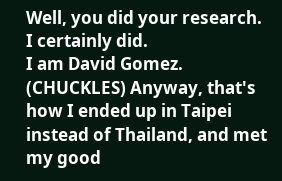Well, you did your research.
I certainly did.
I am David Gomez.
(CHUCKLES) Anyway, that's how I ended up in Taipei instead of Thailand, and met my good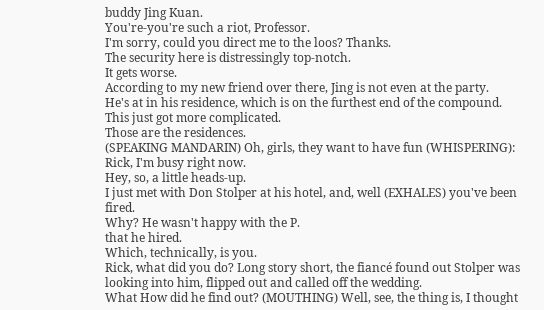buddy Jing Kuan.
You're-you're such a riot, Professor.
I'm sorry, could you direct me to the loos? Thanks.
The security here is distressingly top-notch.
It gets worse.
According to my new friend over there, Jing is not even at the party.
He's at in his residence, which is on the furthest end of the compound.
This just got more complicated.
Those are the residences.
(SPEAKING MANDARIN) Oh, girls, they want to have fun (WHISPERING): Rick, I'm busy right now.
Hey, so, a little heads-up.
I just met with Don Stolper at his hotel, and, well (EXHALES) you've been fired.
Why? He wasn't happy with the P.
that he hired.
Which, technically, is you.
Rick, what did you do? Long story short, the fiancé found out Stolper was looking into him, flipped out and called off the wedding.
What How did he find out? (MOUTHING) Well, see, the thing is, I thought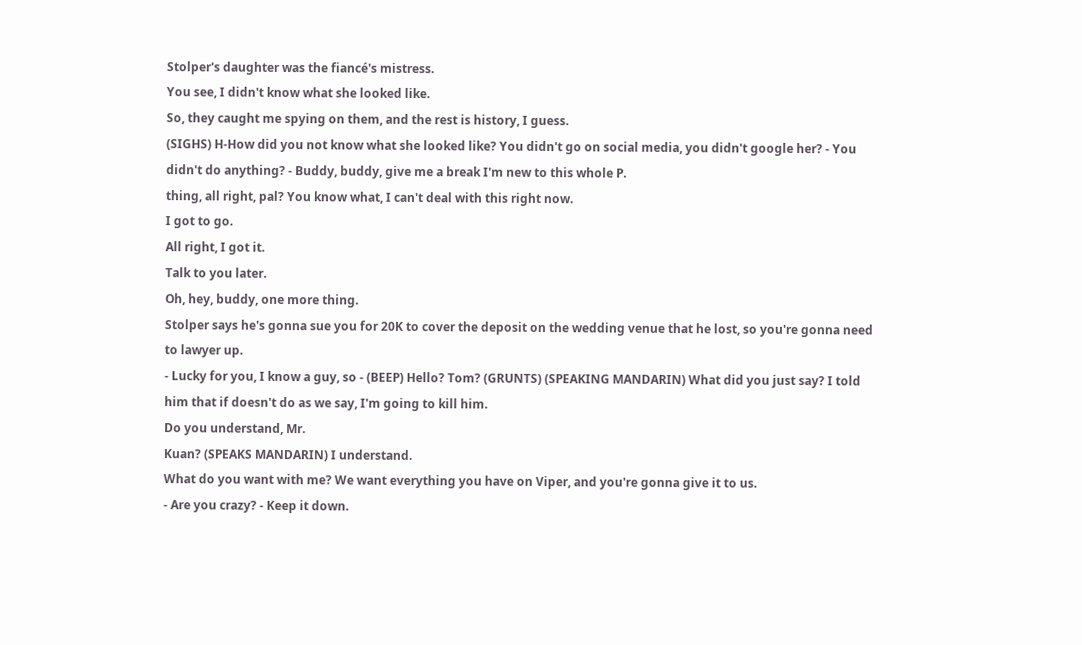Stolper's daughter was the fiancé's mistress.
You see, I didn't know what she looked like.
So, they caught me spying on them, and the rest is history, I guess.
(SIGHS) H-How did you not know what she looked like? You didn't go on social media, you didn't google her? - You didn't do anything? - Buddy, buddy, give me a break I'm new to this whole P.
thing, all right, pal? You know what, I can't deal with this right now.
I got to go.
All right, I got it.
Talk to you later.
Oh, hey, buddy, one more thing.
Stolper says he's gonna sue you for 20K to cover the deposit on the wedding venue that he lost, so you're gonna need to lawyer up.
- Lucky for you, I know a guy, so - (BEEP) Hello? Tom? (GRUNTS) (SPEAKING MANDARIN) What did you just say? I told him that if doesn't do as we say, I'm going to kill him.
Do you understand, Mr.
Kuan? (SPEAKS MANDARIN) I understand.
What do you want with me? We want everything you have on Viper, and you're gonna give it to us.
- Are you crazy? - Keep it down.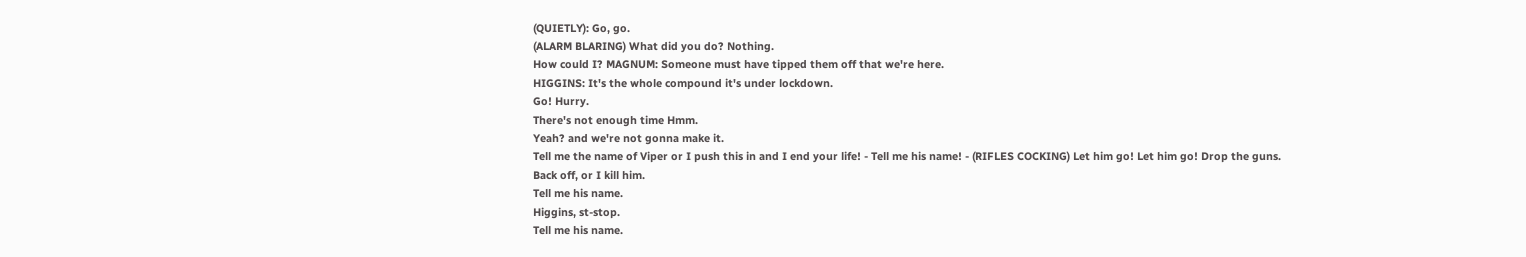(QUIETLY): Go, go.
(ALARM BLARING) What did you do? Nothing.
How could I? MAGNUM: Someone must have tipped them off that we're here.
HIGGINS: It's the whole compound it's under lockdown.
Go! Hurry.
There's not enough time Hmm.
Yeah? and we're not gonna make it.
Tell me the name of Viper or I push this in and I end your life! - Tell me his name! - (RIFLES COCKING) Let him go! Let him go! Drop the guns.
Back off, or I kill him.
Tell me his name.
Higgins, st-stop.
Tell me his name.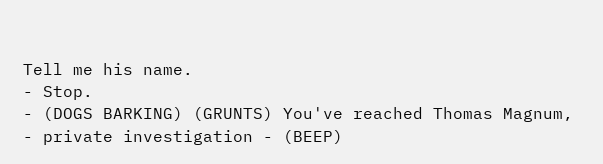Tell me his name.
- Stop.
- (DOGS BARKING) (GRUNTS) You've reached Thomas Magnum, - private investigation - (BEEP)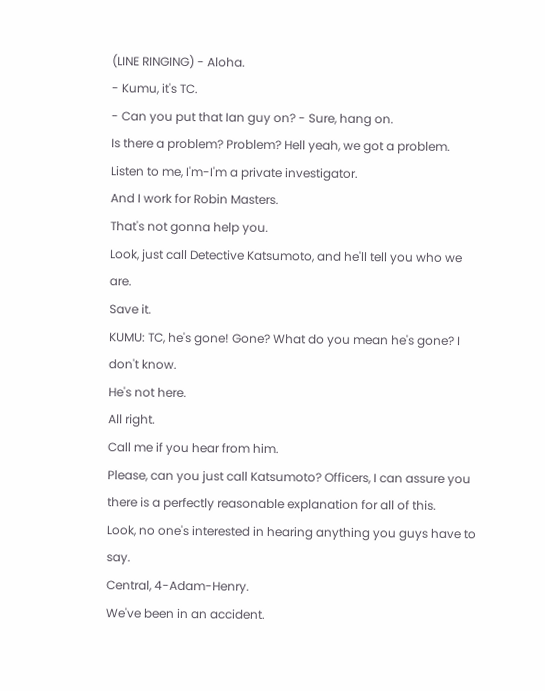(LINE RINGING) - Aloha.
- Kumu, it's TC.
- Can you put that Ian guy on? - Sure, hang on.
Is there a problem? Problem? Hell yeah, we got a problem.
Listen to me, I'm-I'm a private investigator.
And I work for Robin Masters.
That's not gonna help you.
Look, just call Detective Katsumoto, and he'll tell you who we are.
Save it.
KUMU: TC, he's gone! Gone? What do you mean he's gone? I don't know.
He's not here.
All right.
Call me if you hear from him.
Please, can you just call Katsumoto? Officers, I can assure you there is a perfectly reasonable explanation for all of this.
Look, no one's interested in hearing anything you guys have to say.
Central, 4-Adam-Henry.
We've been in an accident.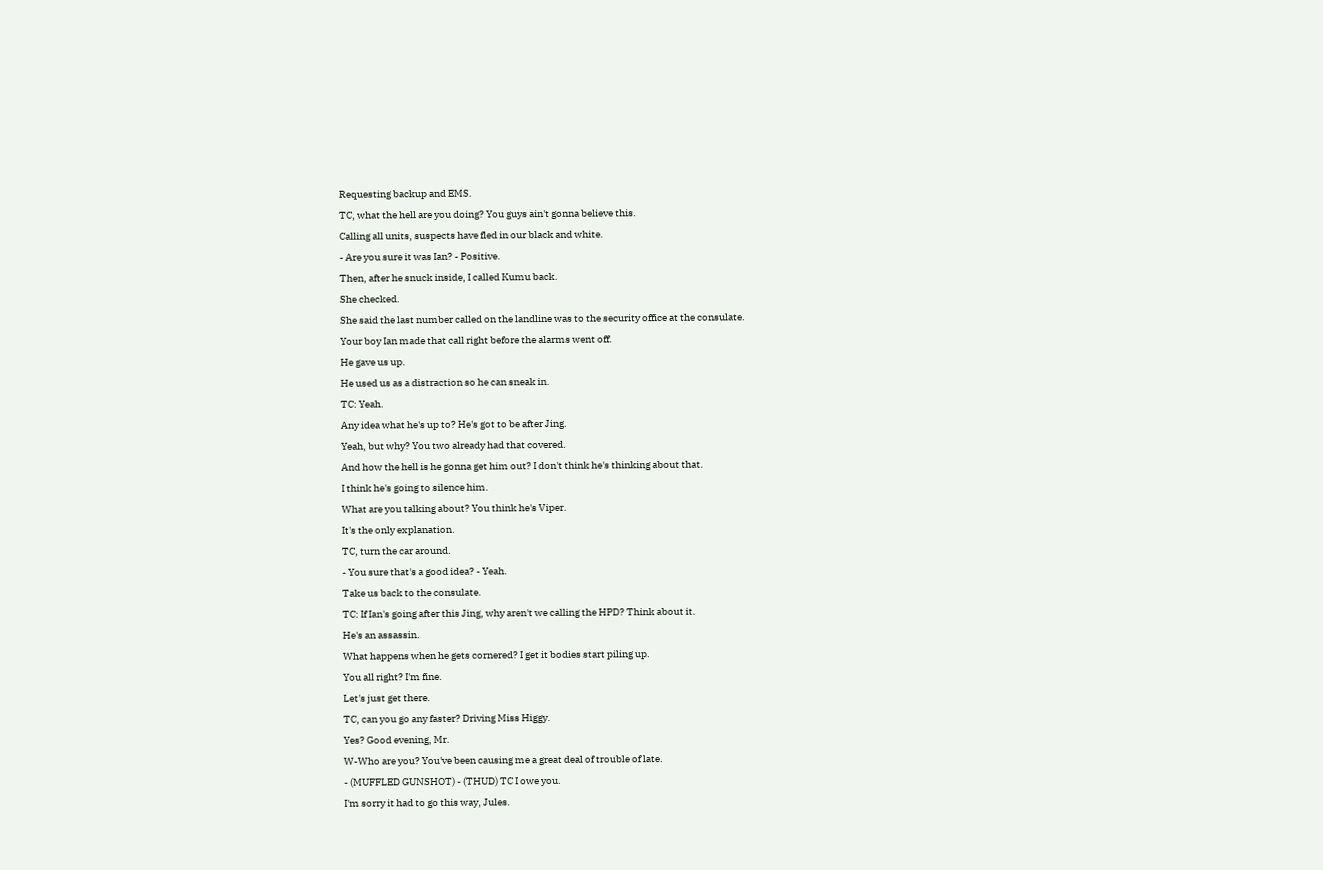Requesting backup and EMS.
TC, what the hell are you doing? You guys ain't gonna believe this.
Calling all units, suspects have fled in our black and white.
- Are you sure it was Ian? - Positive.
Then, after he snuck inside, I called Kumu back.
She checked.
She said the last number called on the landline was to the security office at the consulate.
Your boy Ian made that call right before the alarms went off.
He gave us up.
He used us as a distraction so he can sneak in.
TC: Yeah.
Any idea what he's up to? He's got to be after Jing.
Yeah, but why? You two already had that covered.
And how the hell is he gonna get him out? I don't think he's thinking about that.
I think he's going to silence him.
What are you talking about? You think he's Viper.
It's the only explanation.
TC, turn the car around.
- You sure that's a good idea? - Yeah.
Take us back to the consulate.
TC: If Ian's going after this Jing, why aren't we calling the HPD? Think about it.
He's an assassin.
What happens when he gets cornered? I get it bodies start piling up.
You all right? I'm fine.
Let's just get there.
TC, can you go any faster? Driving Miss Higgy.
Yes? Good evening, Mr.
W-Who are you? You've been causing me a great deal of trouble of late.
- (MUFFLED GUNSHOT) - (THUD) TC I owe you.
I'm sorry it had to go this way, Jules.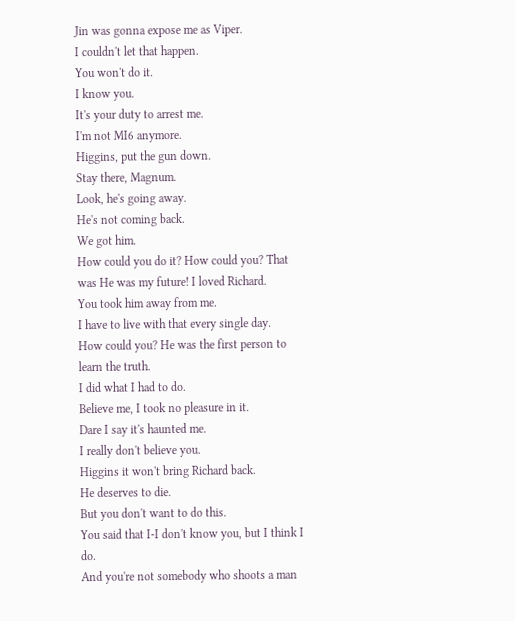Jin was gonna expose me as Viper.
I couldn't let that happen.
You won't do it.
I know you.
It's your duty to arrest me.
I'm not MI6 anymore.
Higgins, put the gun down.
Stay there, Magnum.
Look, he's going away.
He's not coming back.
We got him.
How could you do it? How could you? That was He was my future! I loved Richard.
You took him away from me.
I have to live with that every single day.
How could you? He was the first person to learn the truth.
I did what I had to do.
Believe me, I took no pleasure in it.
Dare I say it's haunted me.
I really don't believe you.
Higgins it won't bring Richard back.
He deserves to die.
But you don't want to do this.
You said that I-I don't know you, but I think I do.
And you're not somebody who shoots a man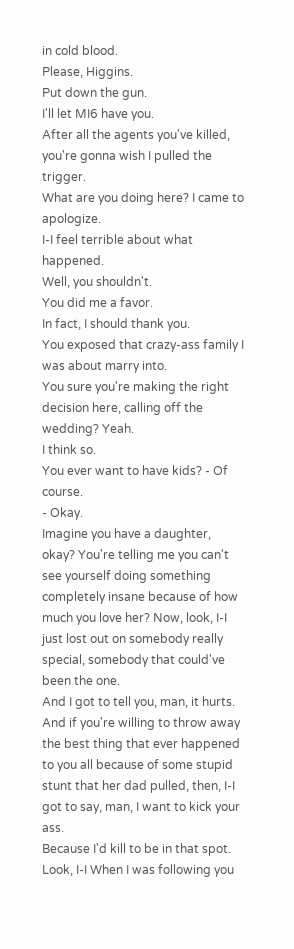in cold blood.
Please, Higgins.
Put down the gun.
I'll let MI6 have you.
After all the agents you've killed, you're gonna wish I pulled the trigger.
What are you doing here? I came to apologize.
I-I feel terrible about what happened.
Well, you shouldn't.
You did me a favor.
In fact, I should thank you.
You exposed that crazy-ass family I was about marry into.
You sure you're making the right decision here, calling off the wedding? Yeah.
I think so.
You ever want to have kids? - Of course.
- Okay.
Imagine you have a daughter, okay? You're telling me you can't see yourself doing something completely insane because of how much you love her? Now, look, I-I just lost out on somebody really special, somebody that could've been the one.
And I got to tell you, man, it hurts.
And if you're willing to throw away the best thing that ever happened to you all because of some stupid stunt that her dad pulled, then, I-I got to say, man, I want to kick your ass.
Because I'd kill to be in that spot.
Look, I-I When I was following you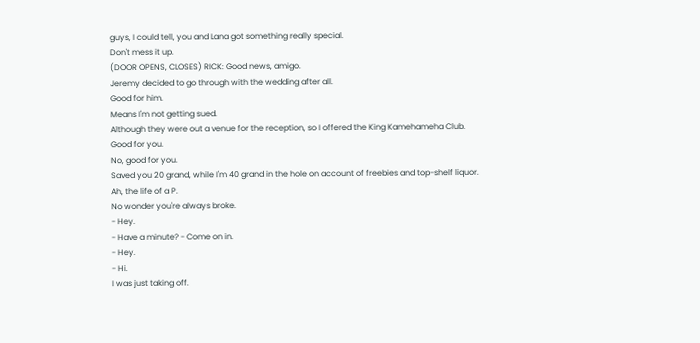guys, I could tell, you and Lana got something really special.
Don't mess it up.
(DOOR OPENS, CLOSES) RICK: Good news, amigo.
Jeremy decided to go through with the wedding after all.
Good for him.
Means I'm not getting sued.
Although they were out a venue for the reception, so I offered the King Kamehameha Club.
Good for you.
No, good for you.
Saved you 20 grand, while I'm 40 grand in the hole on account of freebies and top-shelf liquor.
Ah, the life of a P.
No wonder you're always broke.
- Hey.
- Have a minute? - Come on in.
- Hey.
- Hi.
I was just taking off.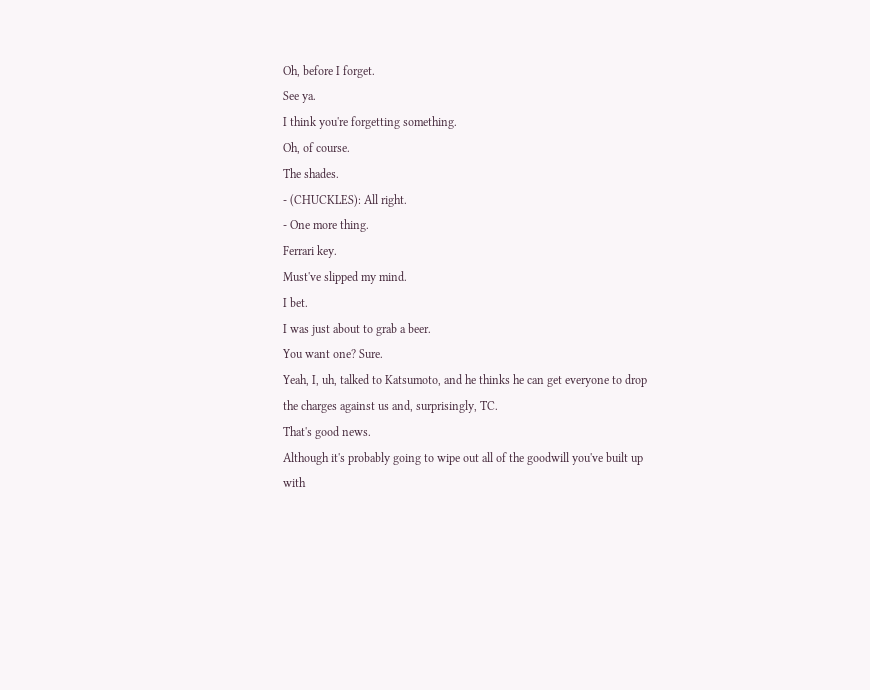Oh, before I forget.
See ya.
I think you're forgetting something.
Oh, of course.
The shades.
- (CHUCKLES): All right.
- One more thing.
Ferrari key.
Must've slipped my mind.
I bet.
I was just about to grab a beer.
You want one? Sure.
Yeah, I, uh, talked to Katsumoto, and he thinks he can get everyone to drop the charges against us and, surprisingly, TC.
That's good news.
Although it's probably going to wipe out all of the goodwill you've built up with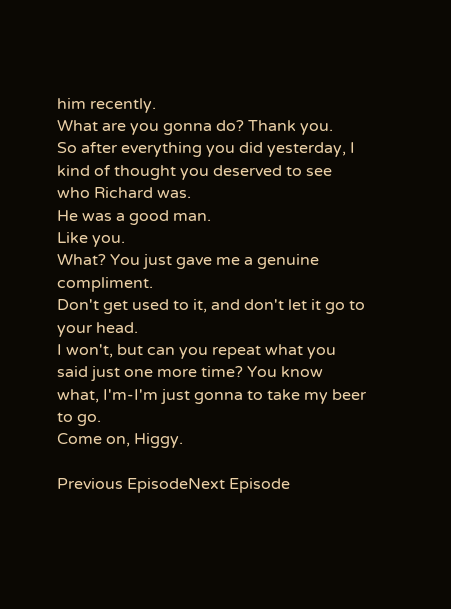him recently.
What are you gonna do? Thank you.
So after everything you did yesterday, I kind of thought you deserved to see who Richard was.
He was a good man.
Like you.
What? You just gave me a genuine compliment.
Don't get used to it, and don't let it go to your head.
I won't, but can you repeat what you said just one more time? You know what, I'm-I'm just gonna to take my beer to go.
Come on, Higgy.

Previous EpisodeNext Episode